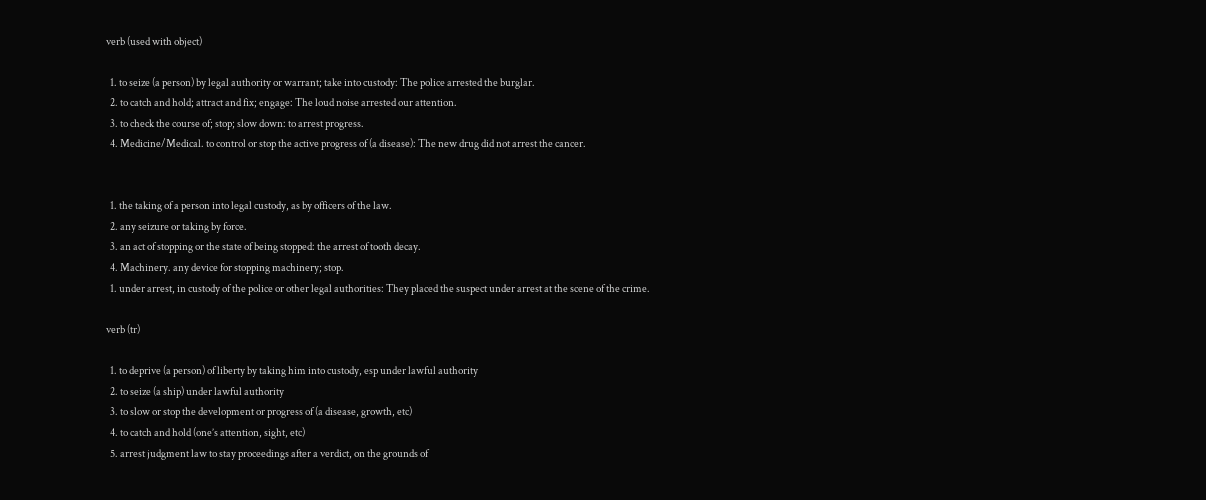verb (used with object)

  1. to seize (a person) by legal authority or warrant; take into custody: The police arrested the burglar.
  2. to catch and hold; attract and fix; engage: The loud noise arrested our attention.
  3. to check the course of; stop; slow down: to arrest progress.
  4. Medicine/Medical. to control or stop the active progress of (a disease): The new drug did not arrest the cancer.


  1. the taking of a person into legal custody, as by officers of the law.
  2. any seizure or taking by force.
  3. an act of stopping or the state of being stopped: the arrest of tooth decay.
  4. Machinery. any device for stopping machinery; stop.
  1. under arrest, in custody of the police or other legal authorities: They placed the suspect under arrest at the scene of the crime.

verb (tr)

  1. to deprive (a person) of liberty by taking him into custody, esp under lawful authority
  2. to seize (a ship) under lawful authority
  3. to slow or stop the development or progress of (a disease, growth, etc)
  4. to catch and hold (one’s attention, sight, etc)
  5. arrest judgment law to stay proceedings after a verdict, on the grounds of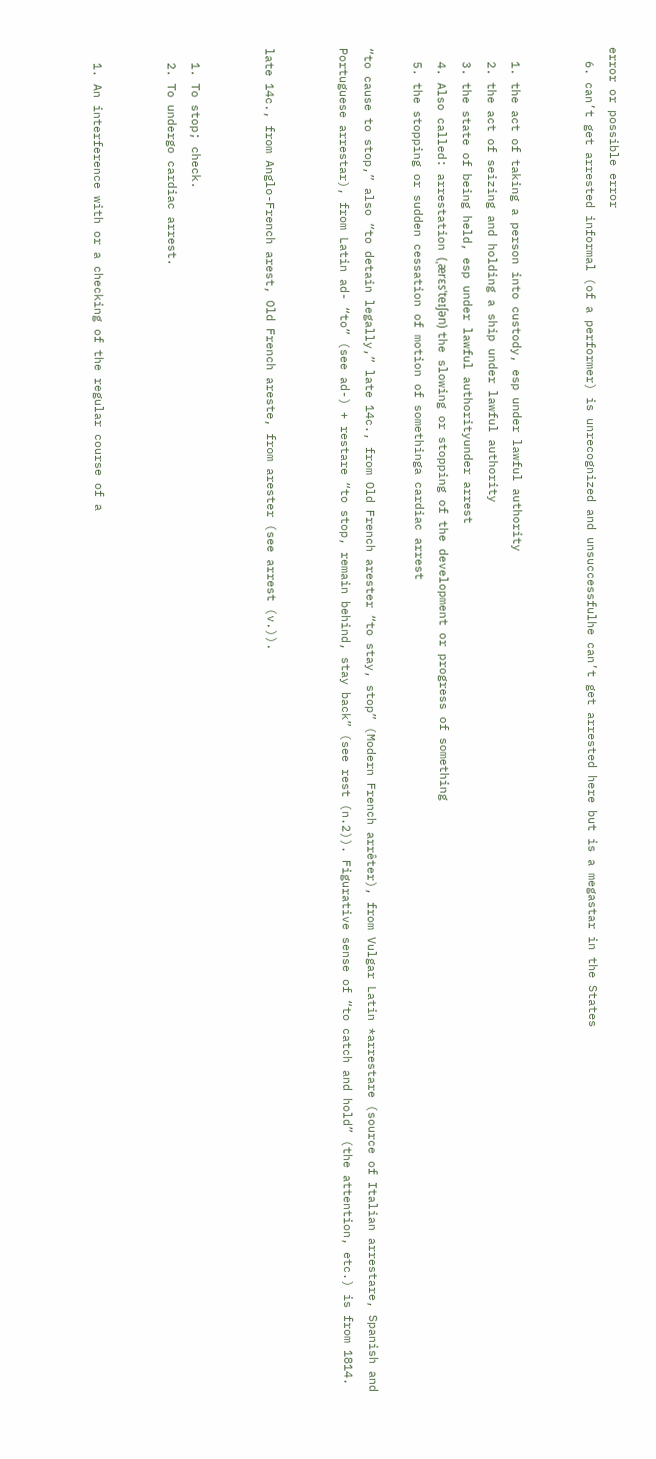error or possible error
  6. can’t get arrested informal (of a performer) is unrecognized and unsuccessfulhe can’t get arrested here but is a megastar in the States


  1. the act of taking a person into custody, esp under lawful authority
  2. the act of seizing and holding a ship under lawful authority
  3. the state of being held, esp under lawful authorityunder arrest
  4. Also called: arrestation (ˌærɛsˈteɪʃən) the slowing or stopping of the development or progress of something
  5. the stopping or sudden cessation of motion of somethinga cardiac arrest

“to cause to stop,” also “to detain legally,” late 14c., from Old French arester “to stay, stop” (Modern French arrêter), from Vulgar Latin *arrestare (source of Italian arrestare, Spanish and Portuguese arrestar), from Latin ad- “to” (see ad-) + restare “to stop, remain behind, stay back” (see rest (n.2)). Figurative sense of “to catch and hold” (the attention, etc.) is from 1814.


late 14c., from Anglo-French arest, Old French areste, from arester (see arrest (v.)).


  1. To stop; check.
  2. To undergo cardiac arrest.


  1. An interference with or a checking of the regular course of a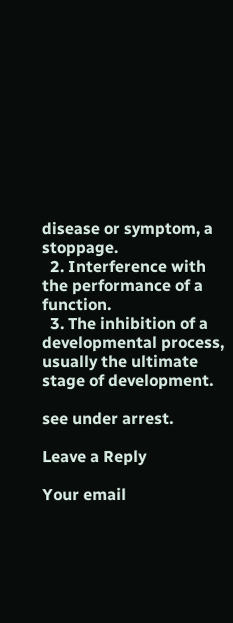disease or symptom, a stoppage.
  2. Interference with the performance of a function.
  3. The inhibition of a developmental process, usually the ultimate stage of development.

see under arrest.

Leave a Reply

Your email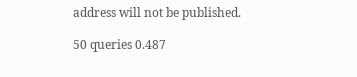address will not be published.

50 queries 0.487